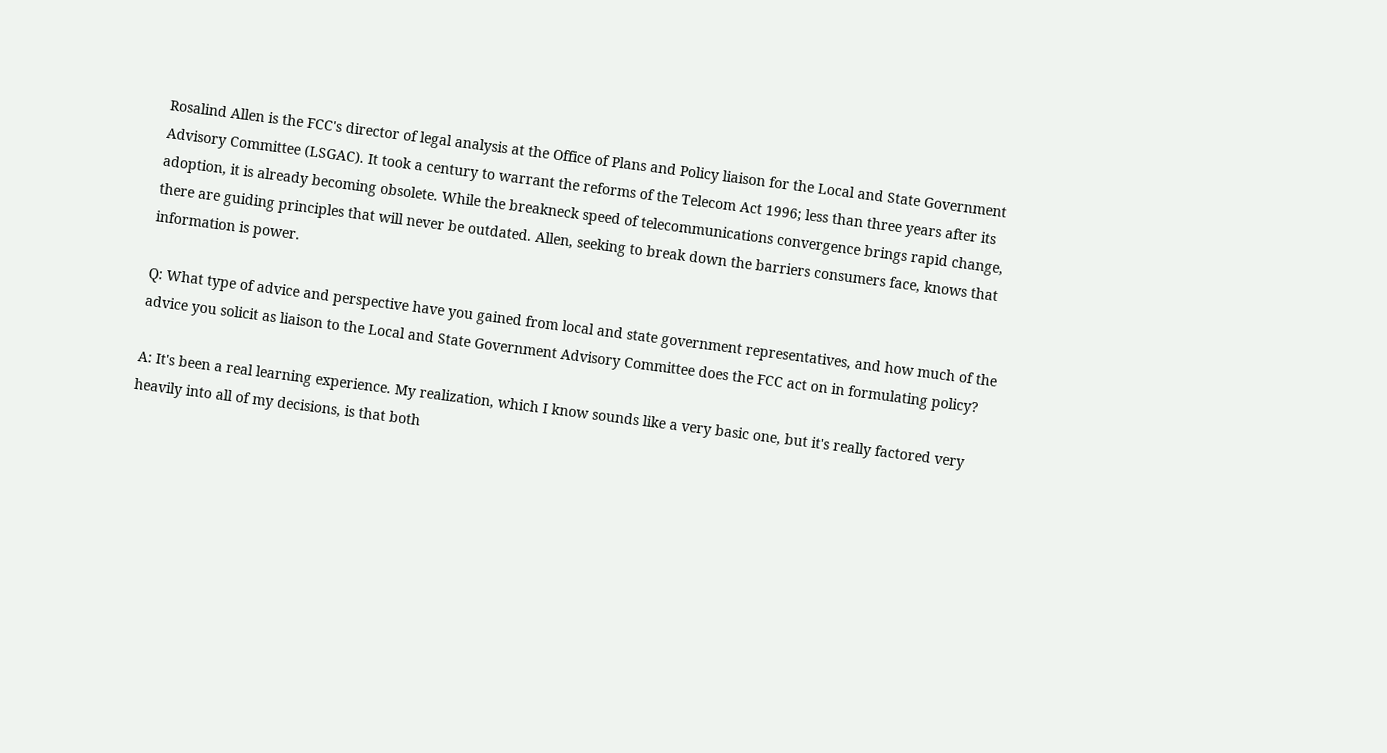Rosalind Allen is the FCC's director of legal analysis at the Office of Plans and Policy liaison for the Local and State Government Advisory Committee (LSGAC). It took a century to warrant the reforms of the Telecom Act 1996; less than three years after its adoption, it is already becoming obsolete. While the breakneck speed of telecommunications convergence brings rapid change, there are guiding principles that will never be outdated. Allen, seeking to break down the barriers consumers face, knows that information is power.

Q: What type of advice and perspective have you gained from local and state government representatives, and how much of the advice you solicit as liaison to the Local and State Government Advisory Committee does the FCC act on in formulating policy?

A: It's been a real learning experience. My realization, which I know sounds like a very basic one, but it's really factored very heavily into all of my decisions, is that both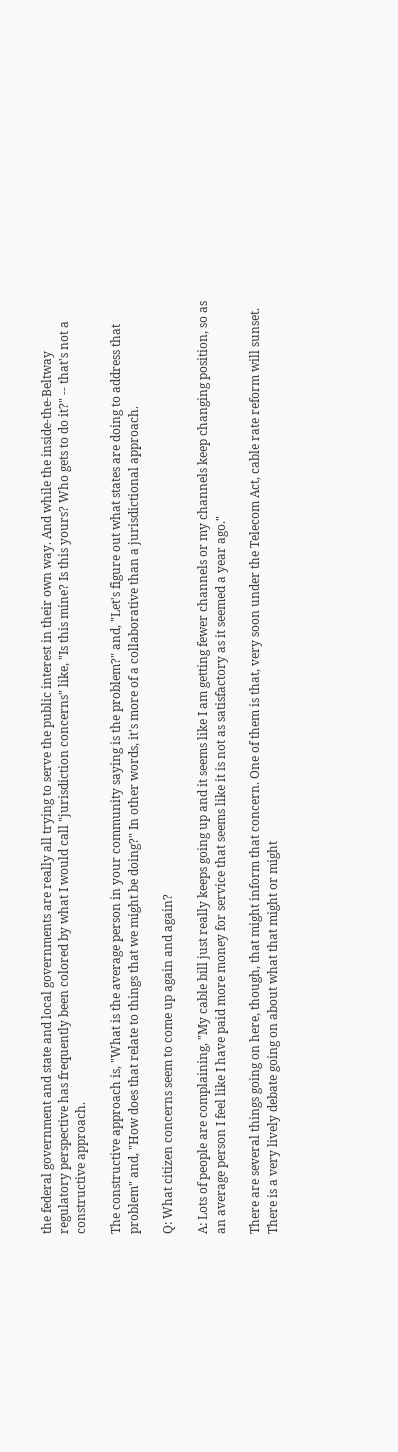the federal government and state and local governments are really all trying to serve the public interest in their own way. And while the inside-the-Beltway regulatory perspective has frequently been colored by what I would call "jurisdiction concerns" like, "Is this mine? Is this yours? Who gets to do it?" -- that's not a constructive approach.

The constructive approach is, "What is the average person in your community saying is the problem?" and, "Let's figure out what states are doing to address that problem" and, "How does that relate to things that we might be doing?" In other words, it's more of a collaborative than a jurisdictional approach.

Q: What citizen concerns seem to come up again and again?

A: Lots of people are complaining, "My cable bill just really keeps going up and it seems like I am getting fewer channels or my channels keep changing position, so as an average person I feel like I have paid more money for service that seems like it is not as satisfactory as it seemed a year ago."

There are several things going on here, though, that might inform that concern. One of them is that, very soon under the Telecom Act, cable rate reform will sunset. There is a very lively debate going on about what that might or might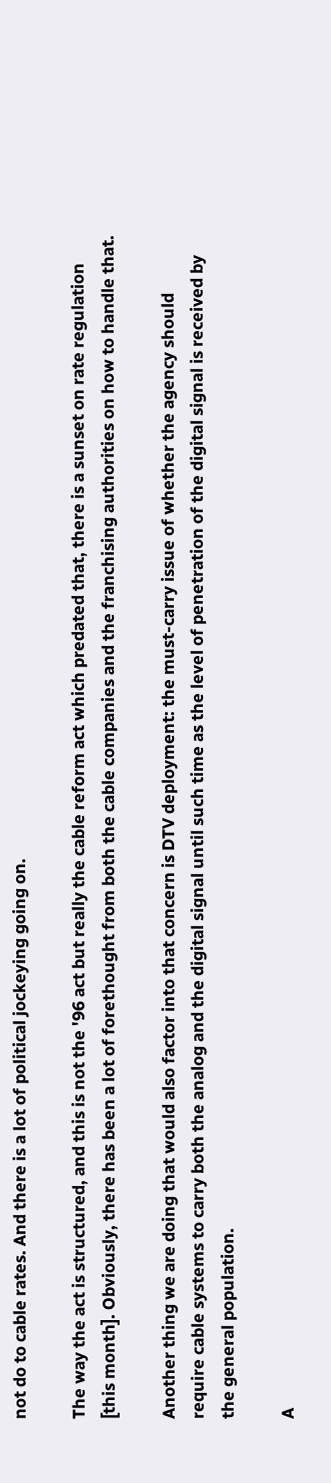not do to cable rates. And there is a lot of political jockeying going on.

The way the act is structured, and this is not the '96 act but really the cable reform act which predated that, there is a sunset on rate regulation [this month]. Obviously, there has been a lot of forethought from both the cable companies and the franchising authorities on how to handle that.

Another thing we are doing that would also factor into that concern is DTV deployment: the must-carry issue of whether the agency should require cable systems to carry both the analog and the digital signal until such time as the level of penetration of the digital signal is received by the general population.

A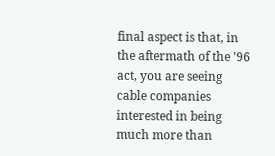final aspect is that, in the aftermath of the '96 act, you are seeing cable companies interested in being much more than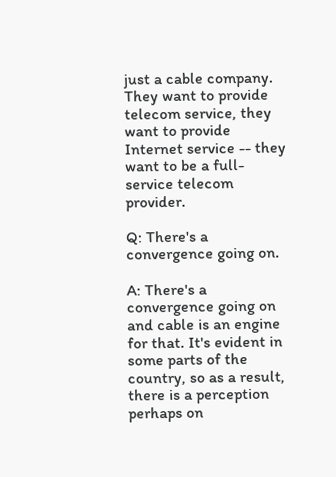just a cable company. They want to provide telecom service, they want to provide Internet service -- they want to be a full-service telecom provider.

Q: There's a convergence going on.

A: There's a convergence going on and cable is an engine for that. It's evident in some parts of the country, so as a result, there is a perception perhaps on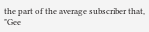the part of the average subscriber that, "Gee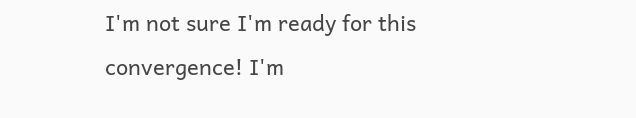I'm not sure I'm ready for this convergence! I'm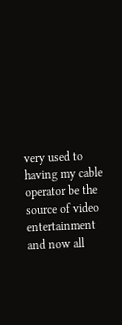very used to having my cable operator be the source of video entertainment and now all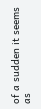of a sudden it seems as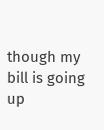though my bill is going up